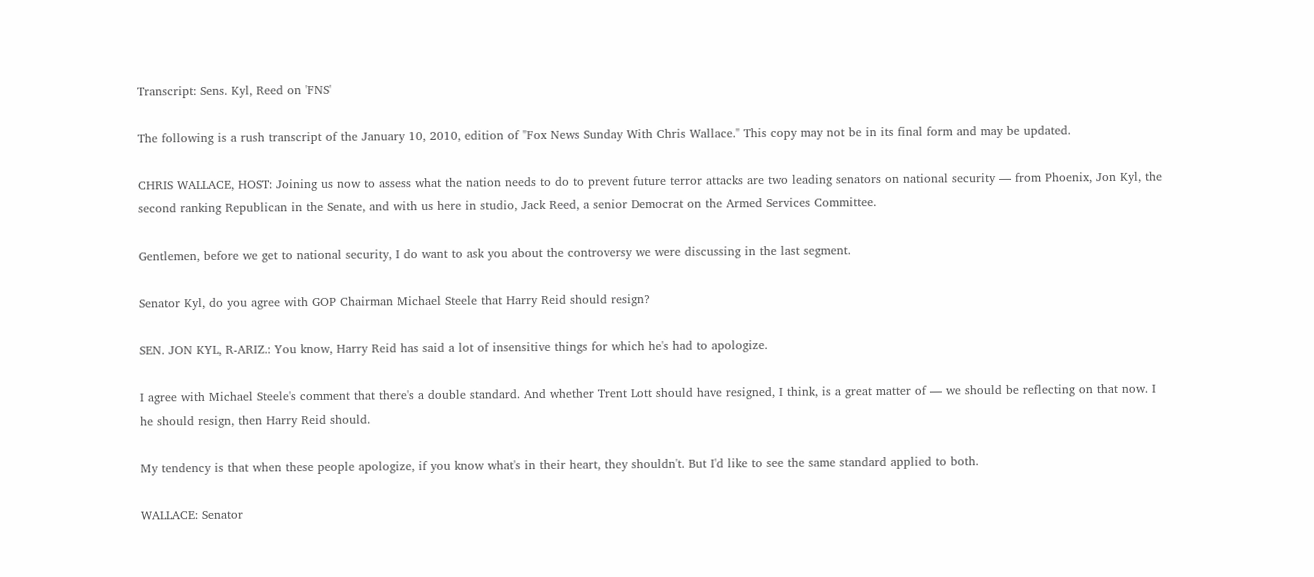Transcript: Sens. Kyl, Reed on 'FNS'

The following is a rush transcript of the January 10, 2010, edition of "Fox News Sunday With Chris Wallace." This copy may not be in its final form and may be updated.

CHRIS WALLACE, HOST: Joining us now to assess what the nation needs to do to prevent future terror attacks are two leading senators on national security — from Phoenix, Jon Kyl, the second ranking Republican in the Senate, and with us here in studio, Jack Reed, a senior Democrat on the Armed Services Committee.

Gentlemen, before we get to national security, I do want to ask you about the controversy we were discussing in the last segment.

Senator Kyl, do you agree with GOP Chairman Michael Steele that Harry Reid should resign?

SEN. JON KYL, R-ARIZ.: You know, Harry Reid has said a lot of insensitive things for which he's had to apologize.

I agree with Michael Steele's comment that there's a double standard. And whether Trent Lott should have resigned, I think, is a great matter of — we should be reflecting on that now. I he should resign, then Harry Reid should.

My tendency is that when these people apologize, if you know what's in their heart, they shouldn't. But I'd like to see the same standard applied to both.

WALLACE: Senator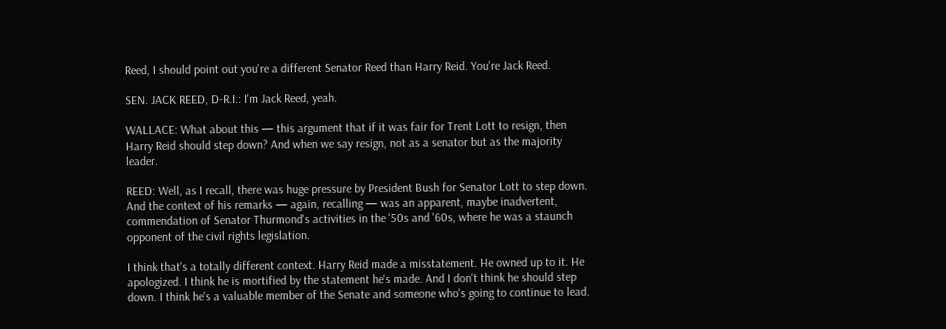Reed, I should point out you're a different Senator Reed than Harry Reid. You're Jack Reed.

SEN. JACK REED, D-R.I.: I'm Jack Reed, yeah.

WALLACE: What about this — this argument that if it was fair for Trent Lott to resign, then Harry Reid should step down? And when we say resign, not as a senator but as the majority leader.

REED: Well, as I recall, there was huge pressure by President Bush for Senator Lott to step down. And the context of his remarks — again, recalling — was an apparent, maybe inadvertent, commendation of Senator Thurmond's activities in the '50s and '60s, where he was a staunch opponent of the civil rights legislation.

I think that's a totally different context. Harry Reid made a misstatement. He owned up to it. He apologized. I think he is mortified by the statement he's made. And I don't think he should step down. I think he's a valuable member of the Senate and someone who's going to continue to lead.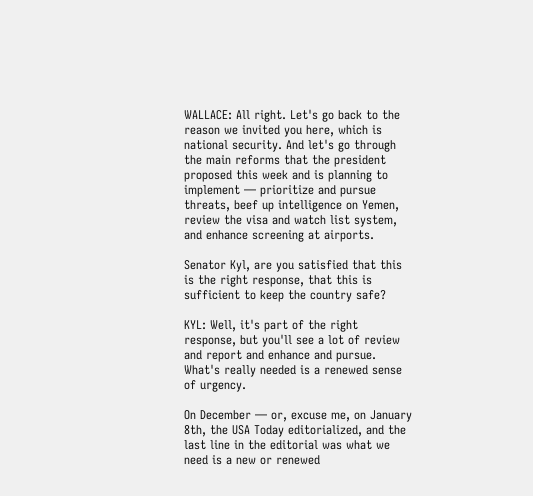WALLACE: All right. Let's go back to the reason we invited you here, which is national security. And let's go through the main reforms that the president proposed this week and is planning to implement — prioritize and pursue threats, beef up intelligence on Yemen, review the visa and watch list system, and enhance screening at airports.

Senator Kyl, are you satisfied that this is the right response, that this is sufficient to keep the country safe?

KYL: Well, it's part of the right response, but you'll see a lot of review and report and enhance and pursue. What's really needed is a renewed sense of urgency.

On December — or, excuse me, on January 8th, the USA Today editorialized, and the last line in the editorial was what we need is a new or renewed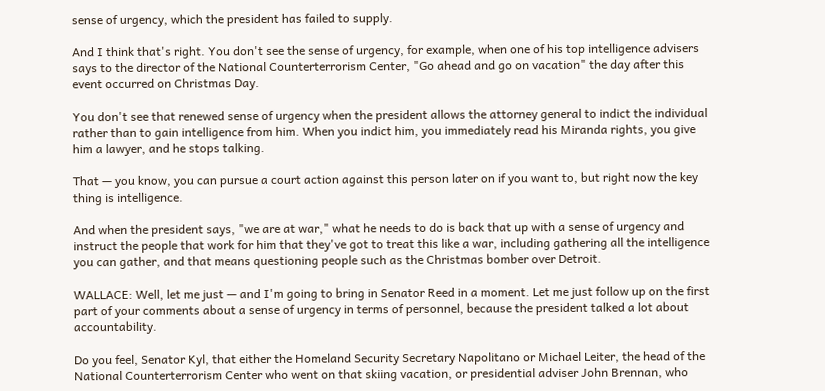sense of urgency, which the president has failed to supply.

And I think that's right. You don't see the sense of urgency, for example, when one of his top intelligence advisers says to the director of the National Counterterrorism Center, "Go ahead and go on vacation" the day after this event occurred on Christmas Day.

You don't see that renewed sense of urgency when the president allows the attorney general to indict the individual rather than to gain intelligence from him. When you indict him, you immediately read his Miranda rights, you give him a lawyer, and he stops talking.

That — you know, you can pursue a court action against this person later on if you want to, but right now the key thing is intelligence.

And when the president says, "we are at war," what he needs to do is back that up with a sense of urgency and instruct the people that work for him that they've got to treat this like a war, including gathering all the intelligence you can gather, and that means questioning people such as the Christmas bomber over Detroit.

WALLACE: Well, let me just — and I'm going to bring in Senator Reed in a moment. Let me just follow up on the first part of your comments about a sense of urgency in terms of personnel, because the president talked a lot about accountability.

Do you feel, Senator Kyl, that either the Homeland Security Secretary Napolitano or Michael Leiter, the head of the National Counterterrorism Center who went on that skiing vacation, or presidential adviser John Brennan, who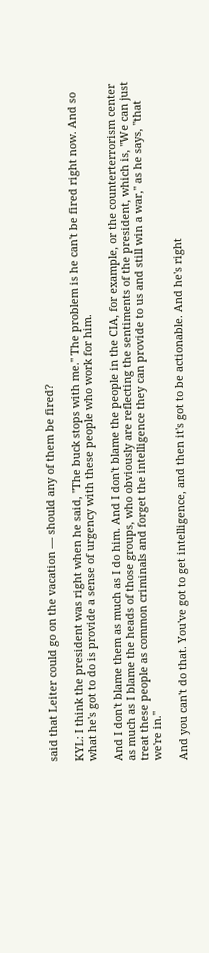said that Leiter could go on the vacation — should any of them be fired?

KYL: I think the president was right when he said, "The buck stops with me." The problem is he can't be fired right now. And so what he's got to do is provide a sense of urgency with these people who work for him.

And I don't blame them as much as I do him. And I don't blame the people in the CIA, for example, or the counterterrorism center as much as I blame the heads of those groups, who obviously are reflecting the sentiments of the president, which is, "We can just treat these people as common criminals and forget the intelligence they can provide to us and still win a war," as he says, "that we're in."

And you can't do that. You've got to get intelligence, and then it's got to be actionable. And he's right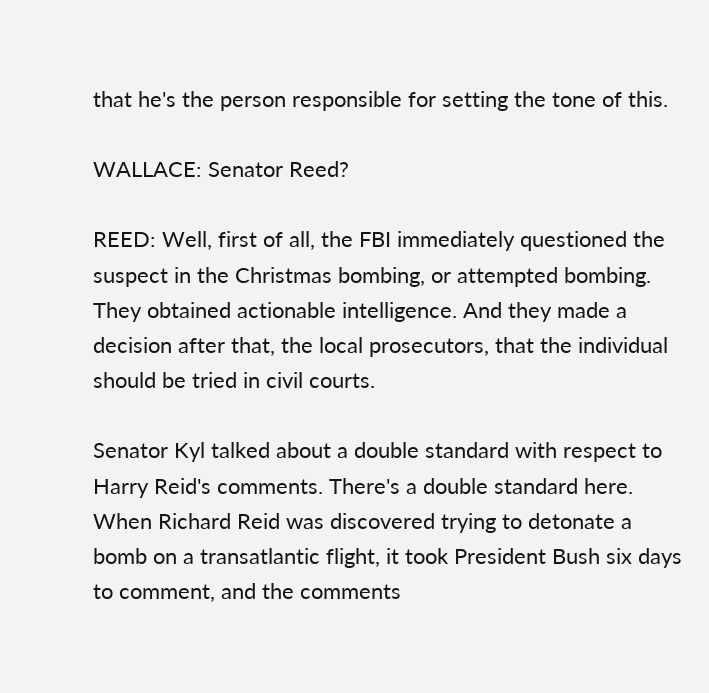that he's the person responsible for setting the tone of this.

WALLACE: Senator Reed?

REED: Well, first of all, the FBI immediately questioned the suspect in the Christmas bombing, or attempted bombing. They obtained actionable intelligence. And they made a decision after that, the local prosecutors, that the individual should be tried in civil courts.

Senator Kyl talked about a double standard with respect to Harry Reid's comments. There's a double standard here. When Richard Reid was discovered trying to detonate a bomb on a transatlantic flight, it took President Bush six days to comment, and the comments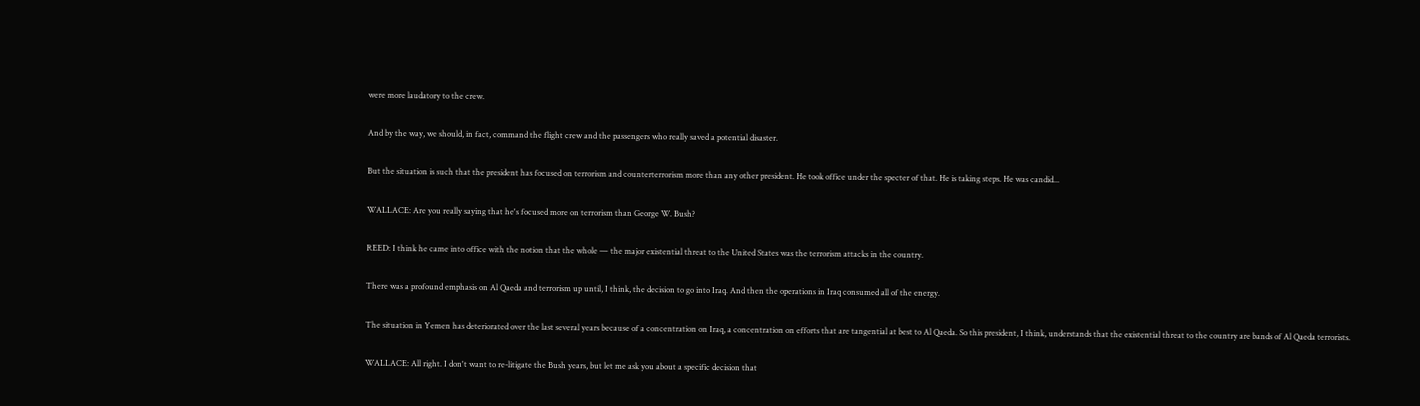were more laudatory to the crew.

And by the way, we should, in fact, command the flight crew and the passengers who really saved a potential disaster.

But the situation is such that the president has focused on terrorism and counterterrorism more than any other president. He took office under the specter of that. He is taking steps. He was candid...

WALLACE: Are you really saying that he's focused more on terrorism than George W. Bush?

REED: I think he came into office with the notion that the whole — the major existential threat to the United States was the terrorism attacks in the country.

There was a profound emphasis on Al Qaeda and terrorism up until, I think, the decision to go into Iraq. And then the operations in Iraq consumed all of the energy.

The situation in Yemen has deteriorated over the last several years because of a concentration on Iraq, a concentration on efforts that are tangential at best to Al Qaeda. So this president, I think, understands that the existential threat to the country are bands of Al Qaeda terrorists.

WALLACE: All right. I don't want to re-litigate the Bush years, but let me ask you about a specific decision that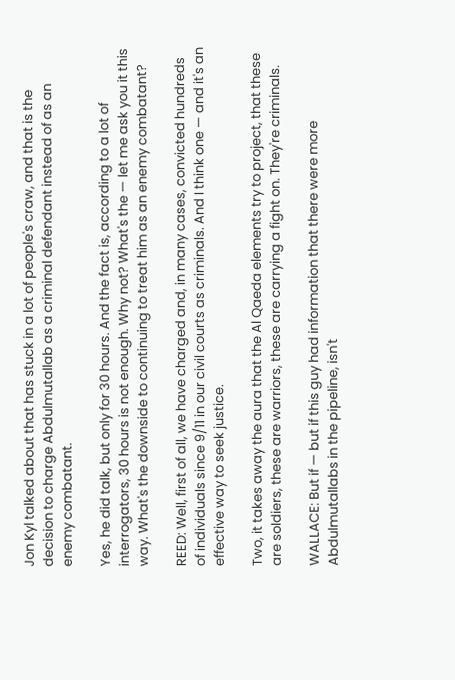Jon Kyl talked about that has stuck in a lot of people's craw, and that is the decision to charge Abdulmutallab as a criminal defendant instead of as an enemy combatant.

Yes, he did talk, but only for 30 hours. And the fact is, according to a lot of interrogators, 30 hours is not enough. Why not? What's the — let me ask you it this way. What's the downside to continuing to treat him as an enemy combatant?

REED: Well, first of all, we have charged and, in many cases, convicted hundreds of individuals since 9/11 in our civil courts as criminals. And I think one — and it's an effective way to seek justice.

Two, it takes away the aura that the Al Qaeda elements try to project, that these are soldiers, these are warriors, these are carrying a fight on. They're criminals.

WALLACE: But if — but if this guy had information that there were more Abdulmutallabs in the pipeline, isn't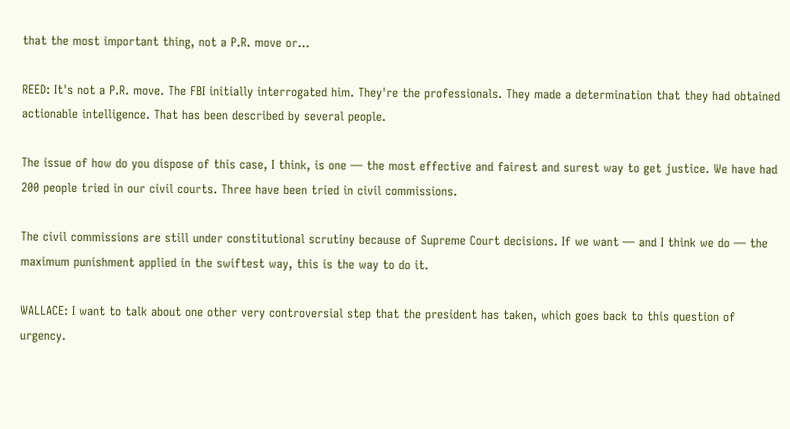that the most important thing, not a P.R. move or...

REED: It's not a P.R. move. The FBI initially interrogated him. They're the professionals. They made a determination that they had obtained actionable intelligence. That has been described by several people.

The issue of how do you dispose of this case, I think, is one — the most effective and fairest and surest way to get justice. We have had 200 people tried in our civil courts. Three have been tried in civil commissions.

The civil commissions are still under constitutional scrutiny because of Supreme Court decisions. If we want — and I think we do — the maximum punishment applied in the swiftest way, this is the way to do it.

WALLACE: I want to talk about one other very controversial step that the president has taken, which goes back to this question of urgency.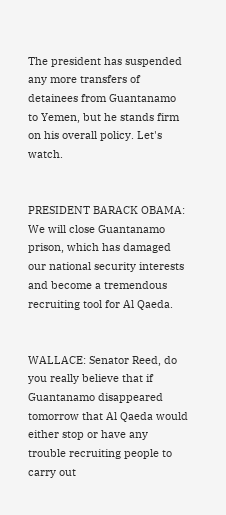The president has suspended any more transfers of detainees from Guantanamo to Yemen, but he stands firm on his overall policy. Let's watch.


PRESIDENT BARACK OBAMA: We will close Guantanamo prison, which has damaged our national security interests and become a tremendous recruiting tool for Al Qaeda.


WALLACE: Senator Reed, do you really believe that if Guantanamo disappeared tomorrow that Al Qaeda would either stop or have any trouble recruiting people to carry out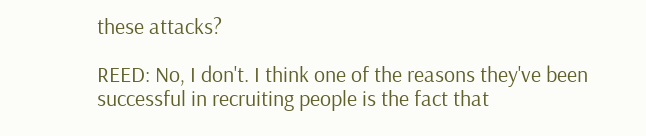these attacks?

REED: No, I don't. I think one of the reasons they've been successful in recruiting people is the fact that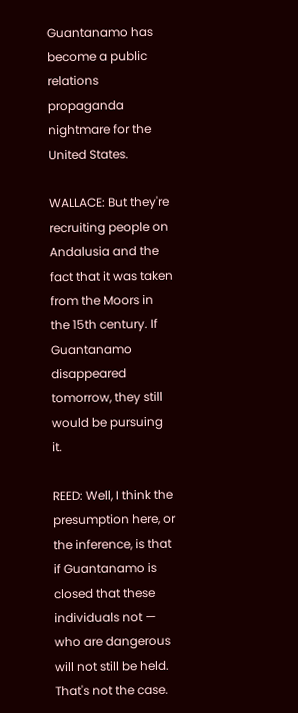Guantanamo has become a public relations propaganda nightmare for the United States.

WALLACE: But they're recruiting people on Andalusia and the fact that it was taken from the Moors in the 15th century. If Guantanamo disappeared tomorrow, they still would be pursuing it.

REED: Well, I think the presumption here, or the inference, is that if Guantanamo is closed that these individuals not — who are dangerous will not still be held. That's not the case.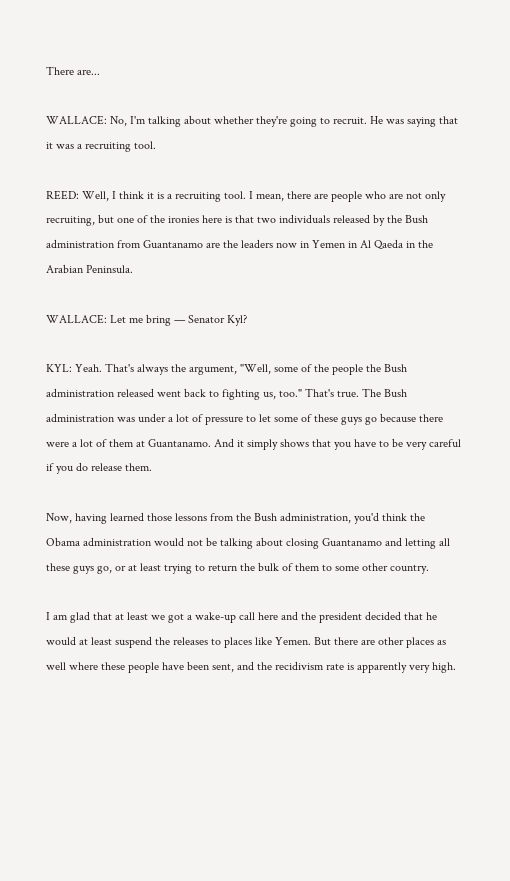There are...

WALLACE: No, I'm talking about whether they're going to recruit. He was saying that it was a recruiting tool.

REED: Well, I think it is a recruiting tool. I mean, there are people who are not only recruiting, but one of the ironies here is that two individuals released by the Bush administration from Guantanamo are the leaders now in Yemen in Al Qaeda in the Arabian Peninsula.

WALLACE: Let me bring — Senator Kyl?

KYL: Yeah. That's always the argument, "Well, some of the people the Bush administration released went back to fighting us, too." That's true. The Bush administration was under a lot of pressure to let some of these guys go because there were a lot of them at Guantanamo. And it simply shows that you have to be very careful if you do release them.

Now, having learned those lessons from the Bush administration, you'd think the Obama administration would not be talking about closing Guantanamo and letting all these guys go, or at least trying to return the bulk of them to some other country.

I am glad that at least we got a wake-up call here and the president decided that he would at least suspend the releases to places like Yemen. But there are other places as well where these people have been sent, and the recidivism rate is apparently very high.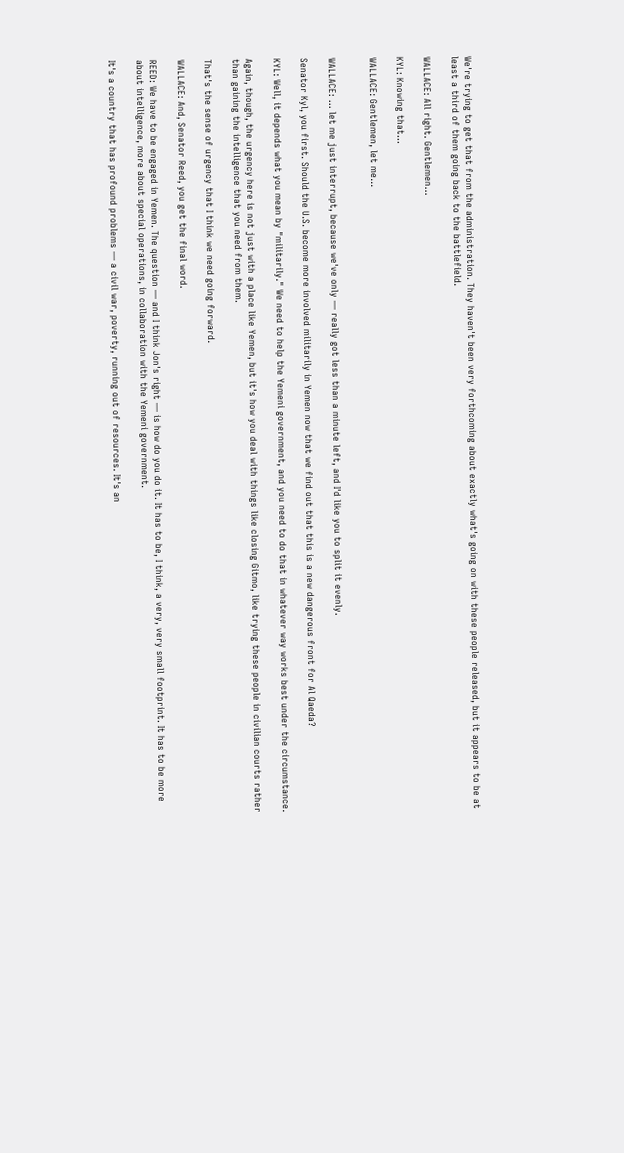We're trying to get that from the administration. They haven't been very forthcoming about exactly what's going on with these people released, but it appears to be at least a third of them going back to the battlefield.

WALLACE: All right. Gentlemen...

KYL: Knowing that...

WALLACE: Gentlemen, let me...


WALLACE: ... let me just interrupt, because we've only — really got less than a minute left, and I'd like you to split it evenly.

Senator Kyl, you first. Should the U.S. become more involved militarily in Yemen now that we find out that this is a new dangerous front for Al Qaeda?

KYL: Well, it depends what you mean by "militarily." We need to help the Yemeni government, and you need to do that in whatever way works best under the circumstance.

Again, though, the urgency here is not just with a place like Yemen, but it's how you deal with things like closing Gitmo, like trying these people in civilian courts rather than gaining the intelligence that you need from them.

That's the sense of urgency that I think we need going forward.

WALLACE: And, Senator Reed, you get the final word.

REED: We have to be engaged in Yemen. The question — and I think Jon's right — is how do you do it. It has to be, I think, a very, very small footprint. It has to be more about intelligence, more about special operations, in collaboration with the Yemeni government.

It's a country that has profound problems — a civil war, poverty, running out of resources. It's an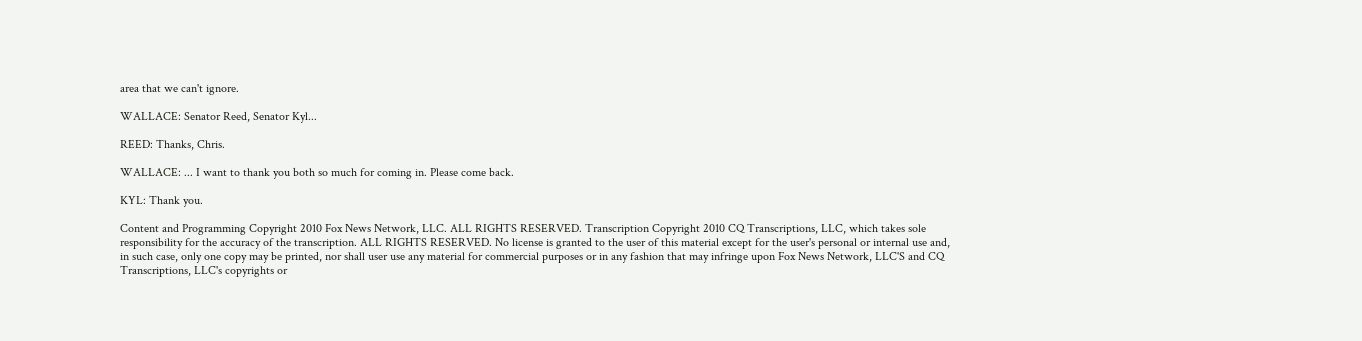area that we can't ignore.

WALLACE: Senator Reed, Senator Kyl...

REED: Thanks, Chris.

WALLACE: ... I want to thank you both so much for coming in. Please come back.

KYL: Thank you.

Content and Programming Copyright 2010 Fox News Network, LLC. ALL RIGHTS RESERVED. Transcription Copyright 2010 CQ Transcriptions, LLC, which takes sole responsibility for the accuracy of the transcription. ALL RIGHTS RESERVED. No license is granted to the user of this material except for the user's personal or internal use and, in such case, only one copy may be printed, nor shall user use any material for commercial purposes or in any fashion that may infringe upon Fox News Network, LLC'S and CQ Transcriptions, LLC's copyrights or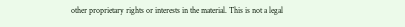other proprietary rights or interests in the material. This is not a legal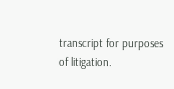transcript for purposes of litigation.